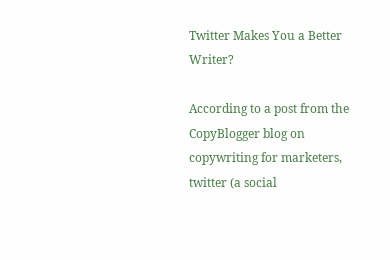Twitter Makes You a Better Writer?

According to a post from the CopyBlogger blog on copywriting for marketers, twitter (a social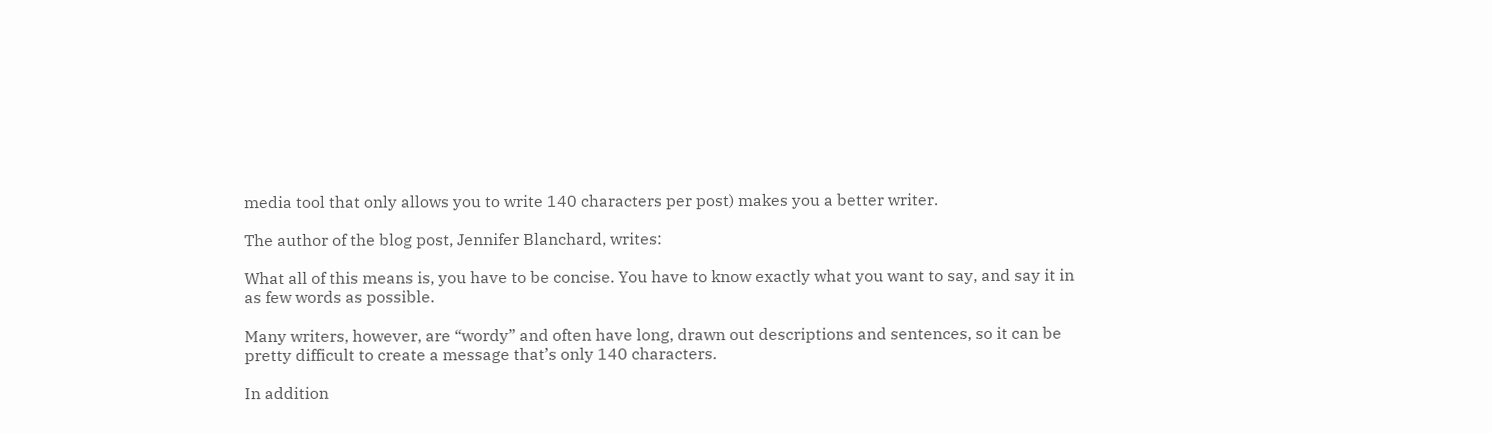media tool that only allows you to write 140 characters per post) makes you a better writer.

The author of the blog post, Jennifer Blanchard, writes:

What all of this means is, you have to be concise. You have to know exactly what you want to say, and say it in as few words as possible.

Many writers, however, are “wordy” and often have long, drawn out descriptions and sentences, so it can be pretty difficult to create a message that’s only 140 characters.

In addition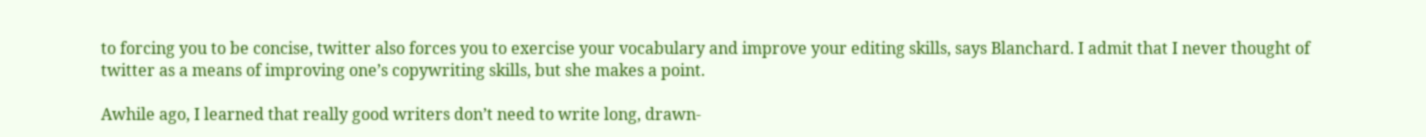to forcing you to be concise, twitter also forces you to exercise your vocabulary and improve your editing skills, says Blanchard. I admit that I never thought of twitter as a means of improving one’s copywriting skills, but she makes a point.

Awhile ago, I learned that really good writers don’t need to write long, drawn-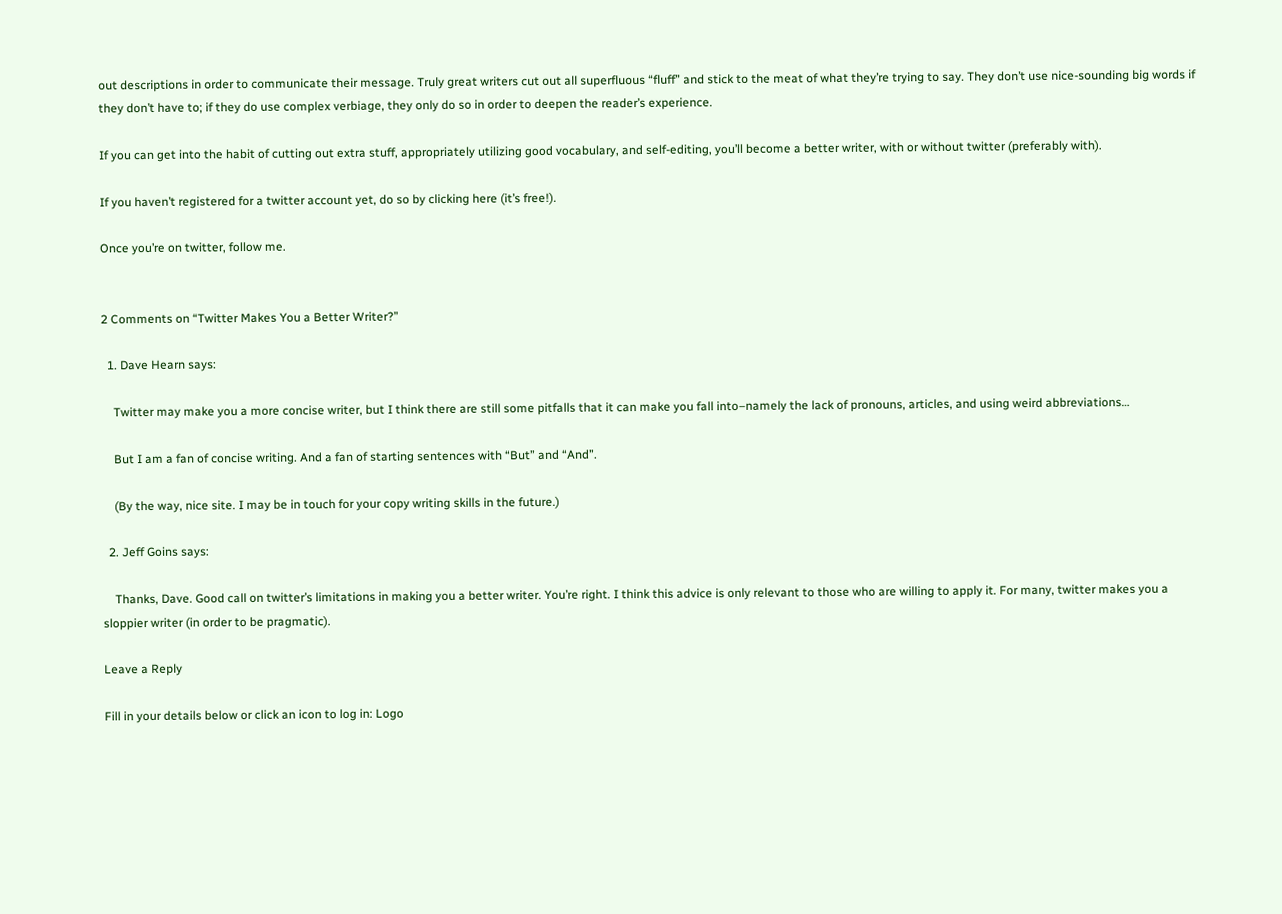out descriptions in order to communicate their message. Truly great writers cut out all superfluous “fluff” and stick to the meat of what they’re trying to say. They don’t use nice-sounding big words if they don’t have to; if they do use complex verbiage, they only do so in order to deepen the reader’s experience.

If you can get into the habit of cutting out extra stuff, appropriately utilizing good vocabulary, and self-editing, you’ll become a better writer, with or without twitter (preferably with).

If you haven’t registered for a twitter account yet, do so by clicking here (it’s free!).

Once you’re on twitter, follow me.


2 Comments on “Twitter Makes You a Better Writer?”

  1. Dave Hearn says:

    Twitter may make you a more concise writer, but I think there are still some pitfalls that it can make you fall into–namely the lack of pronouns, articles, and using weird abbreviations…

    But I am a fan of concise writing. And a fan of starting sentences with “But” and “And”.

    (By the way, nice site. I may be in touch for your copy writing skills in the future.)

  2. Jeff Goins says:

    Thanks, Dave. Good call on twitter’s limitations in making you a better writer. You’re right. I think this advice is only relevant to those who are willing to apply it. For many, twitter makes you a sloppier writer (in order to be pragmatic).

Leave a Reply

Fill in your details below or click an icon to log in: Logo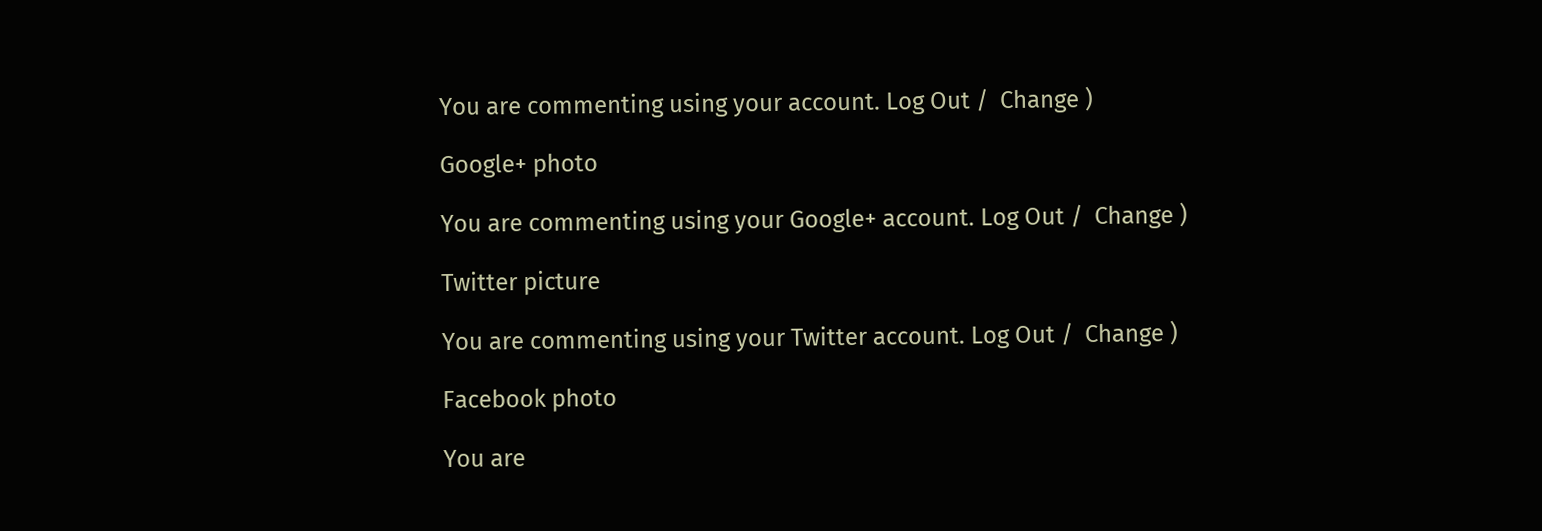You are commenting using your account. Log Out /  Change )

Google+ photo

You are commenting using your Google+ account. Log Out /  Change )

Twitter picture

You are commenting using your Twitter account. Log Out /  Change )

Facebook photo

You are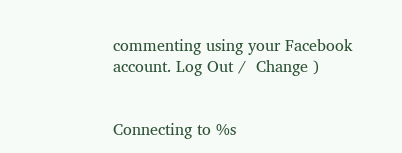commenting using your Facebook account. Log Out /  Change )


Connecting to %s